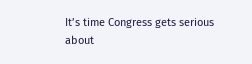It’s time Congress gets serious about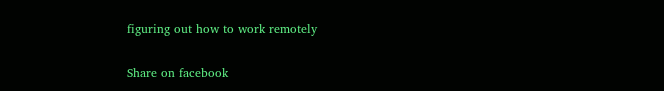figuring out how to work remotely

Share on facebook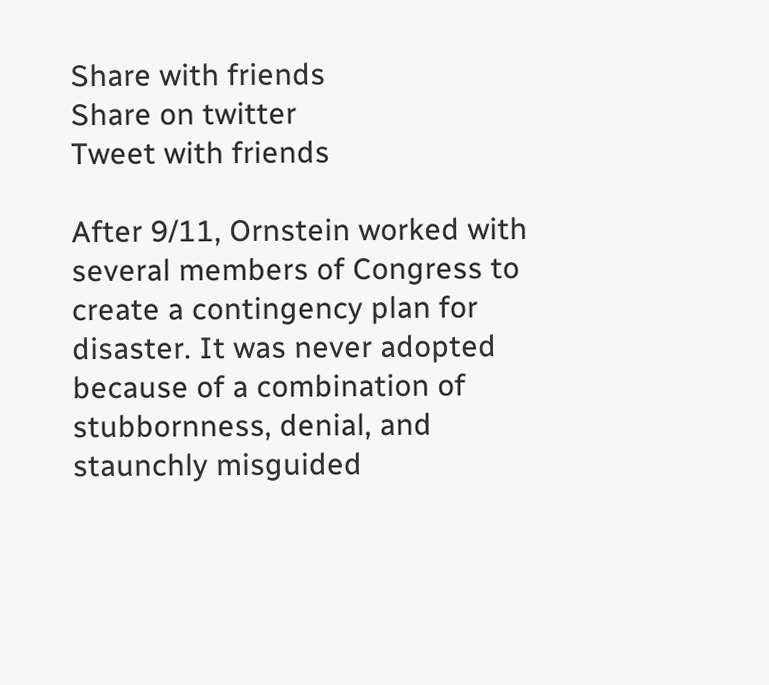Share with friends
Share on twitter
Tweet with friends

After 9/11, Ornstein worked with several members of Congress to create a contingency plan for disaster. It was never adopted because of a combination of stubbornness, denial, and staunchly misguided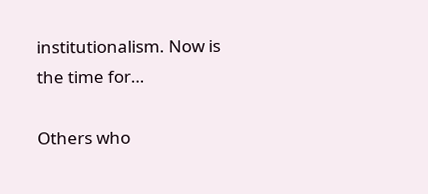institutionalism. Now is the time for…

Others who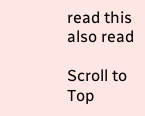read this also read

Scroll to Top